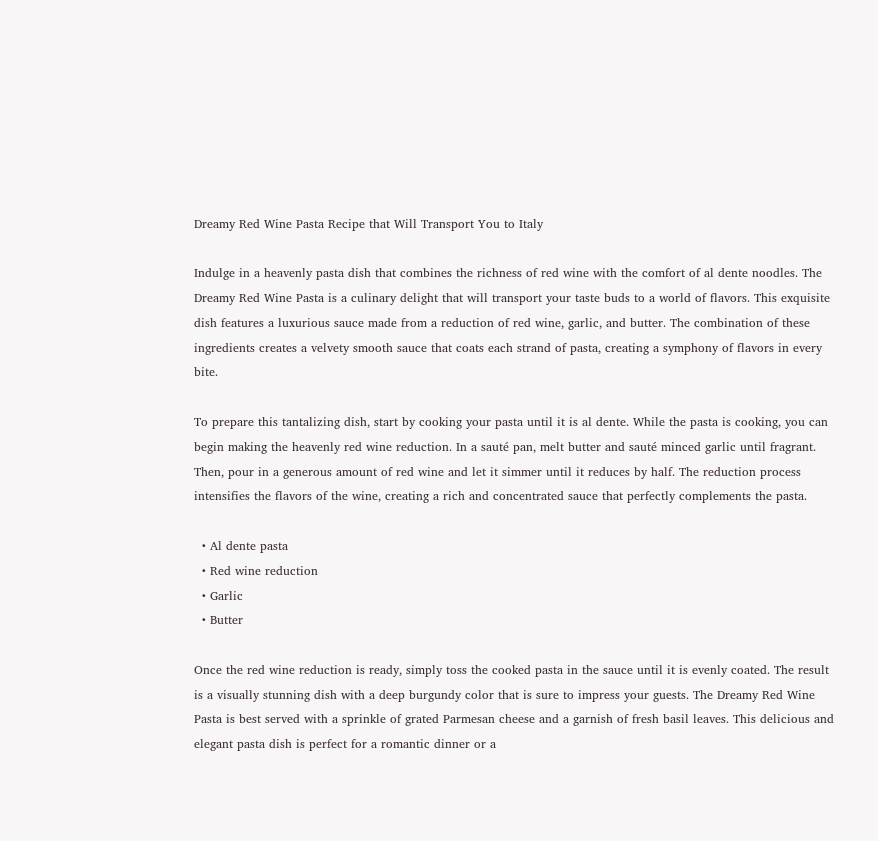Dreamy Red Wine Pasta Recipe that Will Transport You to Italy

Indulge in a heavenly pasta dish that combines the richness of red wine with the comfort of al dente noodles. The Dreamy Red Wine Pasta is a culinary delight that will transport your taste buds to a world of flavors. This exquisite dish features a luxurious sauce made from a reduction of red wine, garlic, and butter. The combination of these ingredients creates a velvety smooth sauce that coats each strand of pasta, creating a symphony of flavors in every bite.

To prepare this tantalizing dish, start by cooking your pasta until it is al dente. While the pasta is cooking, you can begin making the heavenly red wine reduction. In a sauté pan, melt butter and sauté minced garlic until fragrant. Then, pour in a generous amount of red wine and let it simmer until it reduces by half. The reduction process intensifies the flavors of the wine, creating a rich and concentrated sauce that perfectly complements the pasta.

  • Al dente pasta
  • Red wine reduction
  • Garlic
  • Butter

Once the red wine reduction is ready, simply toss the cooked pasta in the sauce until it is evenly coated. The result is a visually stunning dish with a deep burgundy color that is sure to impress your guests. The Dreamy Red Wine Pasta is best served with a sprinkle of grated Parmesan cheese and a garnish of fresh basil leaves. This delicious and elegant pasta dish is perfect for a romantic dinner or a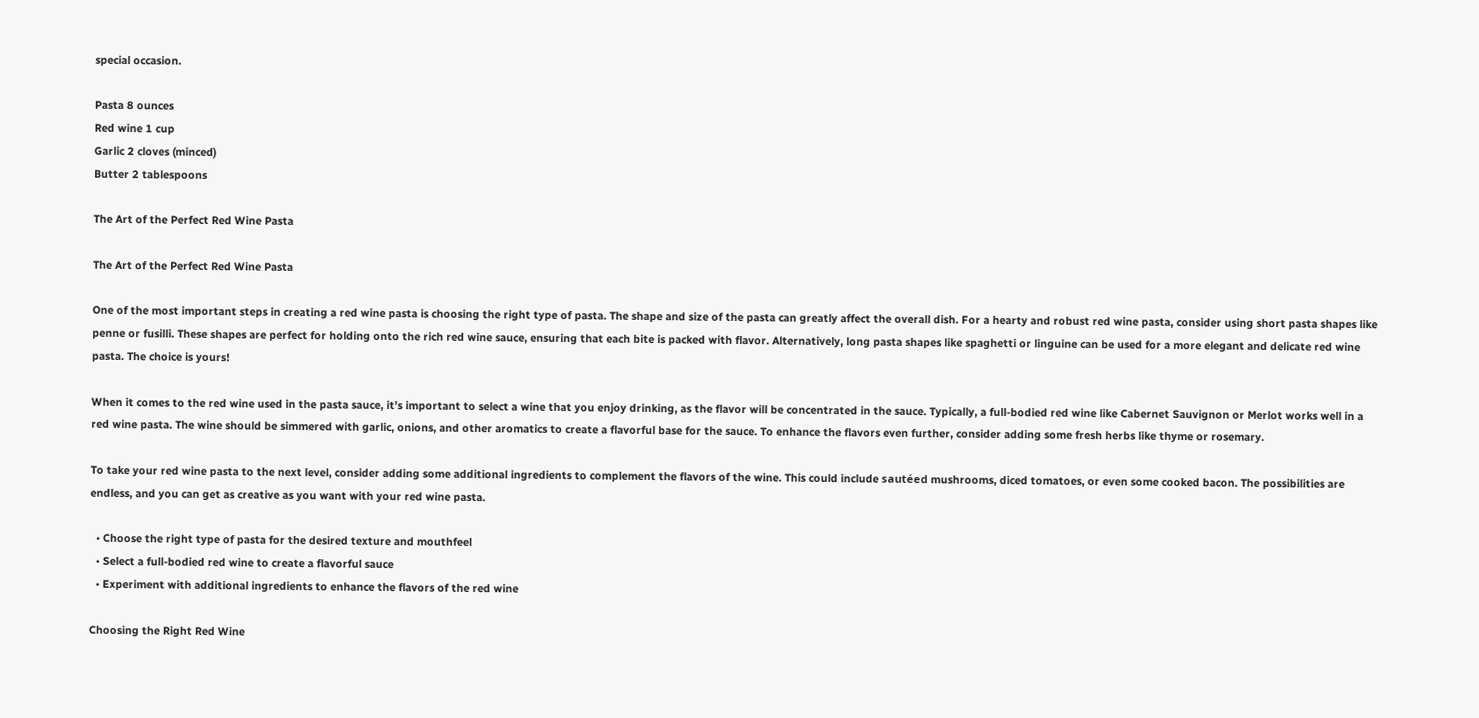special occasion.

Pasta 8 ounces
Red wine 1 cup
Garlic 2 cloves (minced)
Butter 2 tablespoons

The Art of the Perfect Red Wine Pasta

The Art of the Perfect Red Wine Pasta

One of the most important steps in creating a red wine pasta is choosing the right type of pasta. The shape and size of the pasta can greatly affect the overall dish. For a hearty and robust red wine pasta, consider using short pasta shapes like penne or fusilli. These shapes are perfect for holding onto the rich red wine sauce, ensuring that each bite is packed with flavor. Alternatively, long pasta shapes like spaghetti or linguine can be used for a more elegant and delicate red wine pasta. The choice is yours!

When it comes to the red wine used in the pasta sauce, it’s important to select a wine that you enjoy drinking, as the flavor will be concentrated in the sauce. Typically, a full-bodied red wine like Cabernet Sauvignon or Merlot works well in a red wine pasta. The wine should be simmered with garlic, onions, and other aromatics to create a flavorful base for the sauce. To enhance the flavors even further, consider adding some fresh herbs like thyme or rosemary.

To take your red wine pasta to the next level, consider adding some additional ingredients to complement the flavors of the wine. This could include sautéed mushrooms, diced tomatoes, or even some cooked bacon. The possibilities are endless, and you can get as creative as you want with your red wine pasta.

  • Choose the right type of pasta for the desired texture and mouthfeel
  • Select a full-bodied red wine to create a flavorful sauce
  • Experiment with additional ingredients to enhance the flavors of the red wine

Choosing the Right Red Wine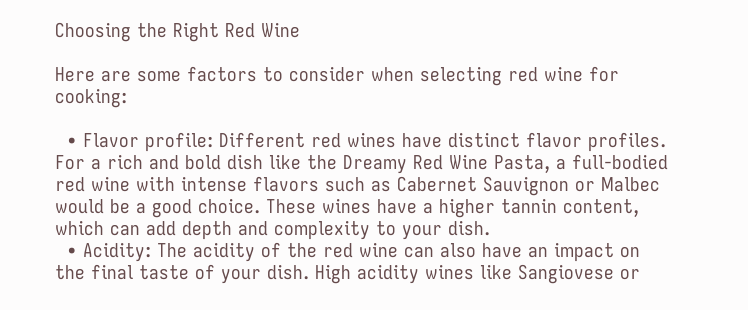Choosing the Right Red Wine

Here are some factors to consider when selecting red wine for cooking:

  • Flavor profile: Different red wines have distinct flavor profiles. For a rich and bold dish like the Dreamy Red Wine Pasta, a full-bodied red wine with intense flavors such as Cabernet Sauvignon or Malbec would be a good choice. These wines have a higher tannin content, which can add depth and complexity to your dish.
  • Acidity: The acidity of the red wine can also have an impact on the final taste of your dish. High acidity wines like Sangiovese or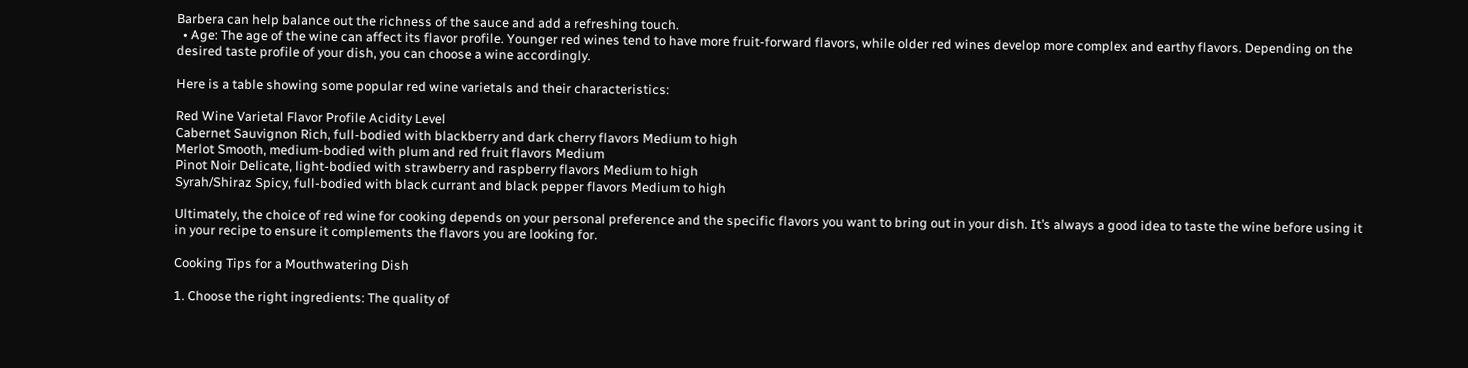Barbera can help balance out the richness of the sauce and add a refreshing touch.
  • Age: The age of the wine can affect its flavor profile. Younger red wines tend to have more fruit-forward flavors, while older red wines develop more complex and earthy flavors. Depending on the desired taste profile of your dish, you can choose a wine accordingly.

Here is a table showing some popular red wine varietals and their characteristics:

Red Wine Varietal Flavor Profile Acidity Level
Cabernet Sauvignon Rich, full-bodied with blackberry and dark cherry flavors Medium to high
Merlot Smooth, medium-bodied with plum and red fruit flavors Medium
Pinot Noir Delicate, light-bodied with strawberry and raspberry flavors Medium to high
Syrah/Shiraz Spicy, full-bodied with black currant and black pepper flavors Medium to high

Ultimately, the choice of red wine for cooking depends on your personal preference and the specific flavors you want to bring out in your dish. It’s always a good idea to taste the wine before using it in your recipe to ensure it complements the flavors you are looking for.

Cooking Tips for a Mouthwatering Dish

1. Choose the right ingredients: The quality of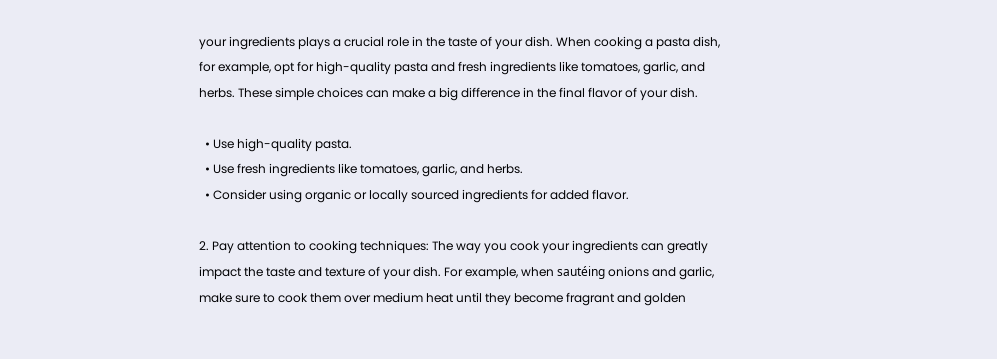your ingredients plays a crucial role in the taste of your dish. When cooking a pasta dish, for example, opt for high-quality pasta and fresh ingredients like tomatoes, garlic, and herbs. These simple choices can make a big difference in the final flavor of your dish.

  • Use high-quality pasta.
  • Use fresh ingredients like tomatoes, garlic, and herbs.
  • Consider using organic or locally sourced ingredients for added flavor.

2. Pay attention to cooking techniques: The way you cook your ingredients can greatly impact the taste and texture of your dish. For example, when sautéing onions and garlic, make sure to cook them over medium heat until they become fragrant and golden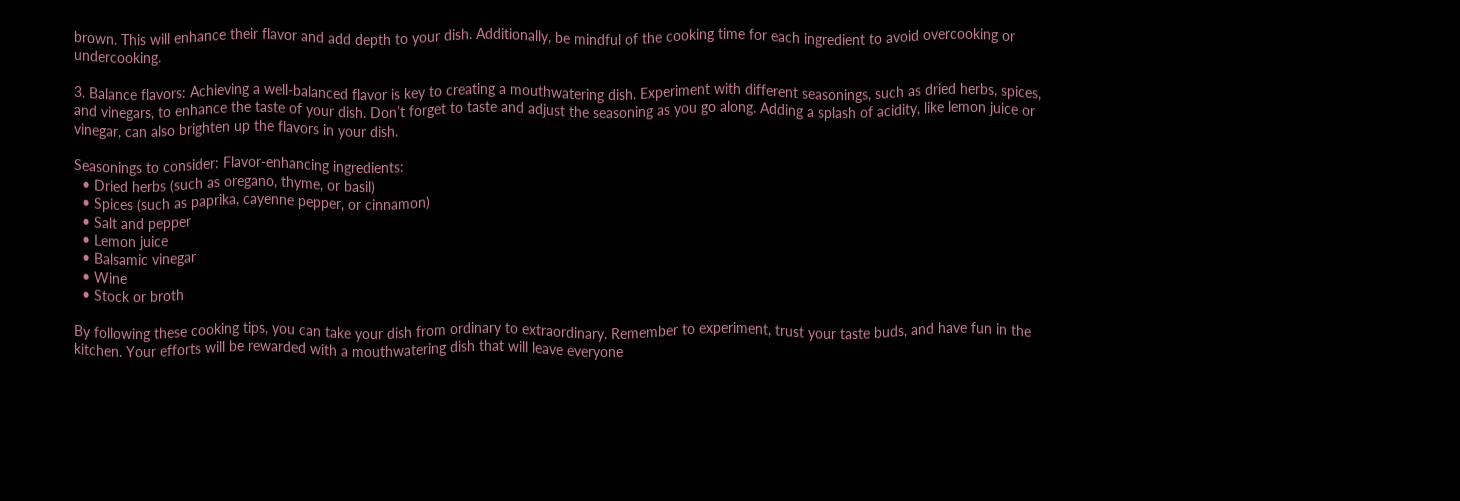brown. This will enhance their flavor and add depth to your dish. Additionally, be mindful of the cooking time for each ingredient to avoid overcooking or undercooking.

3. Balance flavors: Achieving a well-balanced flavor is key to creating a mouthwatering dish. Experiment with different seasonings, such as dried herbs, spices, and vinegars, to enhance the taste of your dish. Don’t forget to taste and adjust the seasoning as you go along. Adding a splash of acidity, like lemon juice or vinegar, can also brighten up the flavors in your dish.

Seasonings to consider: Flavor-enhancing ingredients:
  • Dried herbs (such as oregano, thyme, or basil)
  • Spices (such as paprika, cayenne pepper, or cinnamon)
  • Salt and pepper
  • Lemon juice
  • Balsamic vinegar
  • Wine
  • Stock or broth

By following these cooking tips, you can take your dish from ordinary to extraordinary. Remember to experiment, trust your taste buds, and have fun in the kitchen. Your efforts will be rewarded with a mouthwatering dish that will leave everyone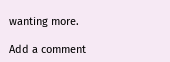wanting more.

Add a comment